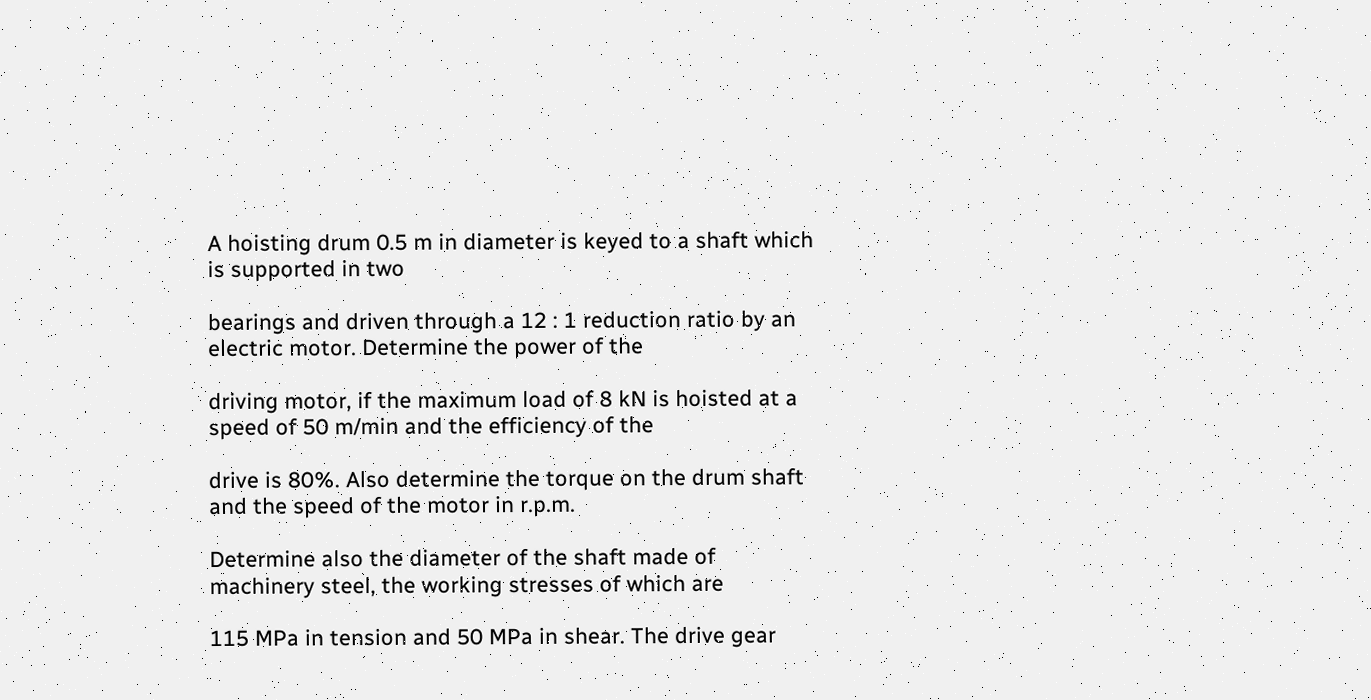A hoisting drum 0.5 m in diameter is keyed to a shaft which is supported in two

bearings and driven through a 12 : 1 reduction ratio by an electric motor. Determine the power of the

driving motor, if the maximum load of 8 kN is hoisted at a speed of 50 m/min and the efficiency of the

drive is 80%. Also determine the torque on the drum shaft and the speed of the motor in r.p.m.

Determine also the diameter of the shaft made of machinery steel, the working stresses of which are

115 MPa in tension and 50 MPa in shear. The drive gear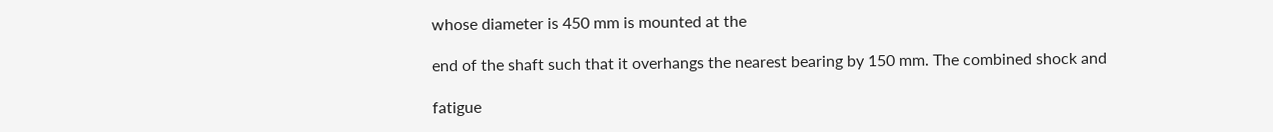whose diameter is 450 mm is mounted at the

end of the shaft such that it overhangs the nearest bearing by 150 mm. The combined shock and

fatigue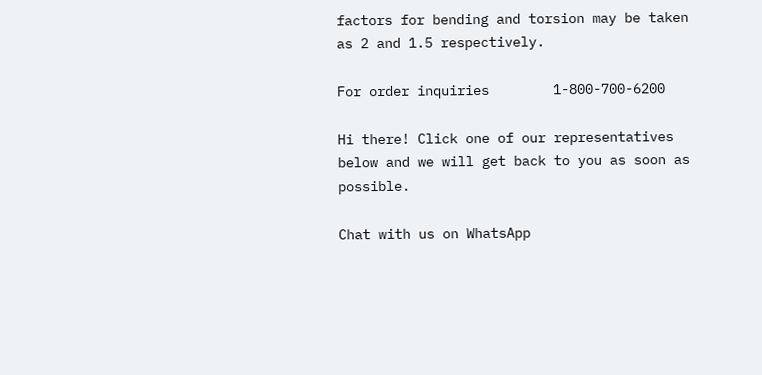factors for bending and torsion may be taken as 2 and 1.5 respectively.

For order inquiries        1-800-700-6200

Hi there! Click one of our representatives below and we will get back to you as soon as possible.

Chat with us on WhatsApp